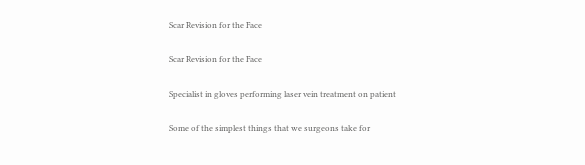Scar Revision for the Face

Scar Revision for the Face

Specialist in gloves performing laser vein treatment on patient

Some of the simplest things that we surgeons take for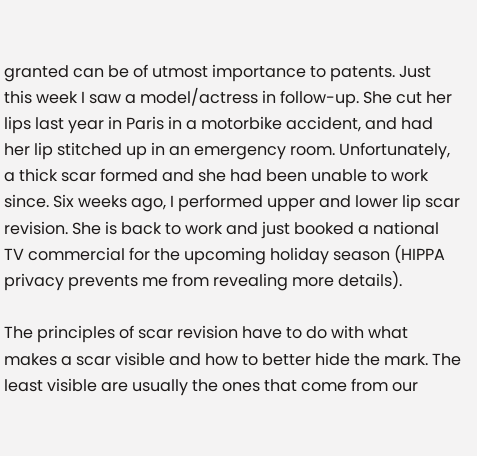granted can be of utmost importance to patents. Just this week I saw a model/actress in follow-up. She cut her lips last year in Paris in a motorbike accident, and had her lip stitched up in an emergency room. Unfortunately, a thick scar formed and she had been unable to work since. Six weeks ago, I performed upper and lower lip scar revision. She is back to work and just booked a national TV commercial for the upcoming holiday season (HIPPA privacy prevents me from revealing more details).

The principles of scar revision have to do with what makes a scar visible and how to better hide the mark. The least visible are usually the ones that come from our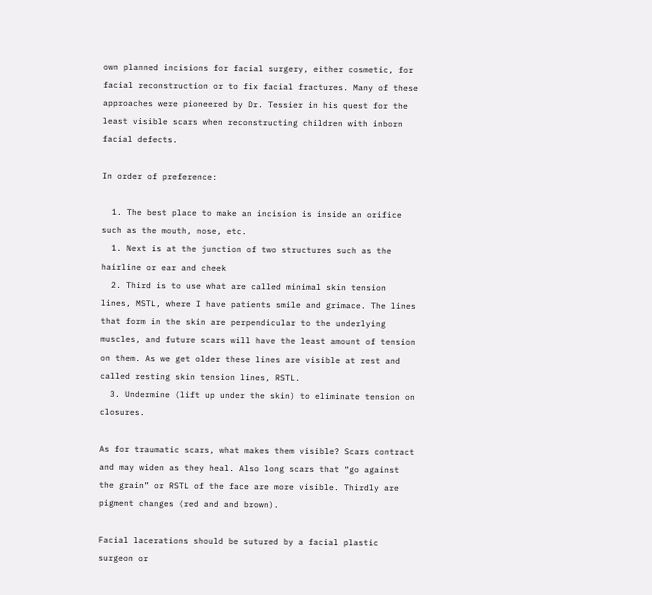own planned incisions for facial surgery, either cosmetic, for facial reconstruction or to fix facial fractures. Many of these approaches were pioneered by Dr. Tessier in his quest for the least visible scars when reconstructing children with inborn facial defects.

In order of preference:

  1. The best place to make an incision is inside an orifice such as the mouth, nose, etc.
  1. Next is at the junction of two structures such as the hairline or ear and cheek
  2. Third is to use what are called minimal skin tension lines, MSTL, where I have patients smile and grimace. The lines that form in the skin are perpendicular to the underlying muscles, and future scars will have the least amount of tension on them. As we get older these lines are visible at rest and called resting skin tension lines, RSTL.
  3. Undermine (lift up under the skin) to eliminate tension on closures.

As for traumatic scars, what makes them visible? Scars contract and may widen as they heal. Also long scars that “go against the grain” or RSTL of the face are more visible. Thirdly are pigment changes (red and and brown).

Facial lacerations should be sutured by a facial plastic surgeon or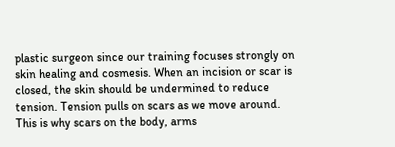plastic surgeon since our training focuses strongly on skin healing and cosmesis. When an incision or scar is closed, the skin should be undermined to reduce tension. Tension pulls on scars as we move around. This is why scars on the body, arms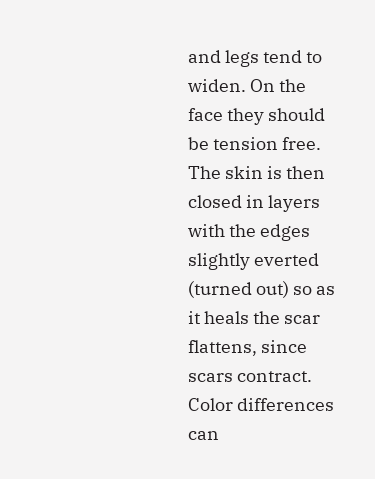and legs tend to widen. On the face they should be tension free. The skin is then closed in layers with the edges slightly everted (turned out) so as it heals the scar flattens, since scars contract. Color differences can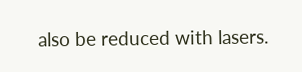also be reduced with lasers.